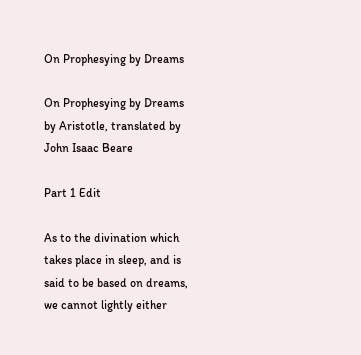On Prophesying by Dreams

On Prophesying by Dreams
by Aristotle, translated by John Isaac Beare

Part 1 Edit

As to the divination which takes place in sleep, and is said to be based on dreams, we cannot lightly either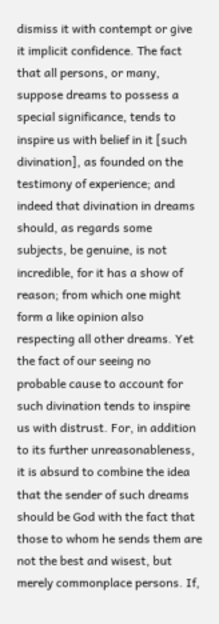dismiss it with contempt or give it implicit confidence. The fact that all persons, or many, suppose dreams to possess a special significance, tends to inspire us with belief in it [such divination], as founded on the testimony of experience; and indeed that divination in dreams should, as regards some subjects, be genuine, is not incredible, for it has a show of reason; from which one might form a like opinion also respecting all other dreams. Yet the fact of our seeing no probable cause to account for such divination tends to inspire us with distrust. For, in addition to its further unreasonableness, it is absurd to combine the idea that the sender of such dreams should be God with the fact that those to whom he sends them are not the best and wisest, but merely commonplace persons. If,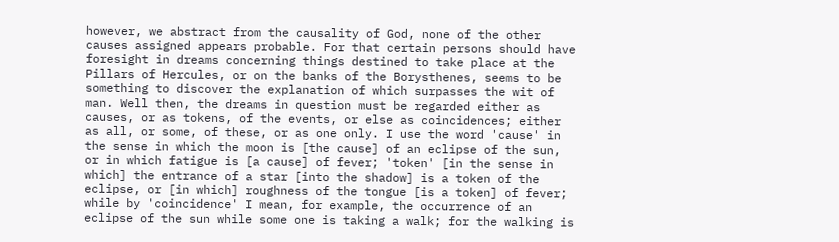however, we abstract from the causality of God, none of the other causes assigned appears probable. For that certain persons should have foresight in dreams concerning things destined to take place at the Pillars of Hercules, or on the banks of the Borysthenes, seems to be something to discover the explanation of which surpasses the wit of man. Well then, the dreams in question must be regarded either as causes, or as tokens, of the events, or else as coincidences; either as all, or some, of these, or as one only. I use the word 'cause' in the sense in which the moon is [the cause] of an eclipse of the sun, or in which fatigue is [a cause] of fever; 'token' [in the sense in which] the entrance of a star [into the shadow] is a token of the eclipse, or [in which] roughness of the tongue [is a token] of fever; while by 'coincidence' I mean, for example, the occurrence of an eclipse of the sun while some one is taking a walk; for the walking is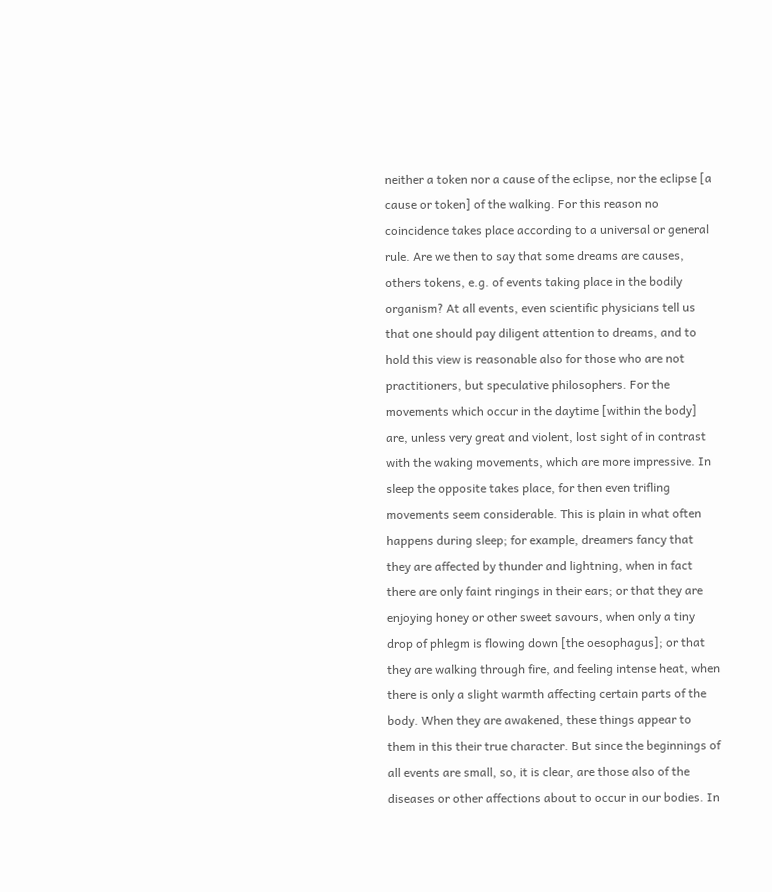neither a token nor a cause of the eclipse, nor the eclipse [a cause or token] of the walking. For this reason no coincidence takes place according to a universal or general rule. Are we then to say that some dreams are causes, others tokens, e.g. of events taking place in the bodily organism? At all events, even scientific physicians tell us that one should pay diligent attention to dreams, and to hold this view is reasonable also for those who are not practitioners, but speculative philosophers. For the movements which occur in the daytime [within the body] are, unless very great and violent, lost sight of in contrast with the waking movements, which are more impressive. In sleep the opposite takes place, for then even trifling movements seem considerable. This is plain in what often happens during sleep; for example, dreamers fancy that they are affected by thunder and lightning, when in fact there are only faint ringings in their ears; or that they are enjoying honey or other sweet savours, when only a tiny drop of phlegm is flowing down [the oesophagus]; or that they are walking through fire, and feeling intense heat, when there is only a slight warmth affecting certain parts of the body. When they are awakened, these things appear to them in this their true character. But since the beginnings of all events are small, so, it is clear, are those also of the diseases or other affections about to occur in our bodies. In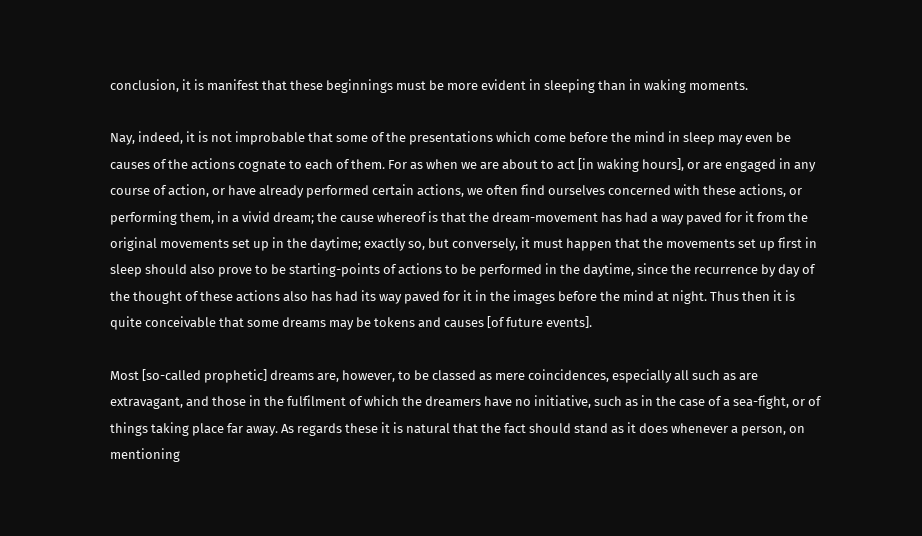conclusion, it is manifest that these beginnings must be more evident in sleeping than in waking moments.

Nay, indeed, it is not improbable that some of the presentations which come before the mind in sleep may even be causes of the actions cognate to each of them. For as when we are about to act [in waking hours], or are engaged in any course of action, or have already performed certain actions, we often find ourselves concerned with these actions, or performing them, in a vivid dream; the cause whereof is that the dream-movement has had a way paved for it from the original movements set up in the daytime; exactly so, but conversely, it must happen that the movements set up first in sleep should also prove to be starting-points of actions to be performed in the daytime, since the recurrence by day of the thought of these actions also has had its way paved for it in the images before the mind at night. Thus then it is quite conceivable that some dreams may be tokens and causes [of future events].

Most [so-called prophetic] dreams are, however, to be classed as mere coincidences, especially all such as are extravagant, and those in the fulfilment of which the dreamers have no initiative, such as in the case of a sea-fight, or of things taking place far away. As regards these it is natural that the fact should stand as it does whenever a person, on mentioning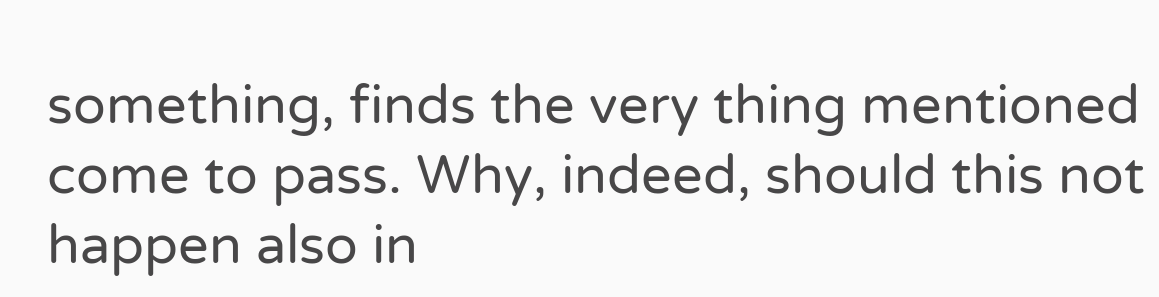something, finds the very thing mentioned come to pass. Why, indeed, should this not happen also in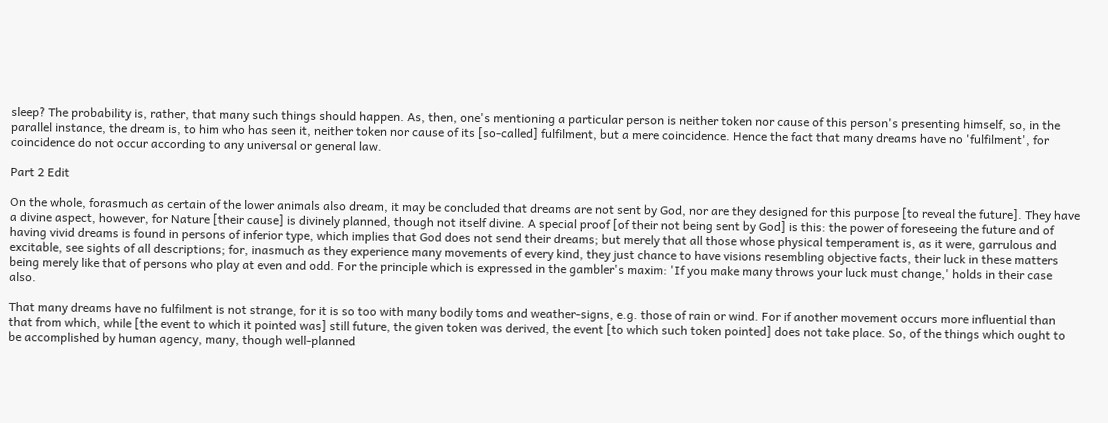sleep? The probability is, rather, that many such things should happen. As, then, one's mentioning a particular person is neither token nor cause of this person's presenting himself, so, in the parallel instance, the dream is, to him who has seen it, neither token nor cause of its [so-called] fulfilment, but a mere coincidence. Hence the fact that many dreams have no 'fulfilment', for coincidence do not occur according to any universal or general law.

Part 2 Edit

On the whole, forasmuch as certain of the lower animals also dream, it may be concluded that dreams are not sent by God, nor are they designed for this purpose [to reveal the future]. They have a divine aspect, however, for Nature [their cause] is divinely planned, though not itself divine. A special proof [of their not being sent by God] is this: the power of foreseeing the future and of having vivid dreams is found in persons of inferior type, which implies that God does not send their dreams; but merely that all those whose physical temperament is, as it were, garrulous and excitable, see sights of all descriptions; for, inasmuch as they experience many movements of every kind, they just chance to have visions resembling objective facts, their luck in these matters being merely like that of persons who play at even and odd. For the principle which is expressed in the gambler's maxim: 'If you make many throws your luck must change,' holds in their case also.

That many dreams have no fulfilment is not strange, for it is so too with many bodily toms and weather-signs, e.g. those of rain or wind. For if another movement occurs more influential than that from which, while [the event to which it pointed was] still future, the given token was derived, the event [to which such token pointed] does not take place. So, of the things which ought to be accomplished by human agency, many, though well-planned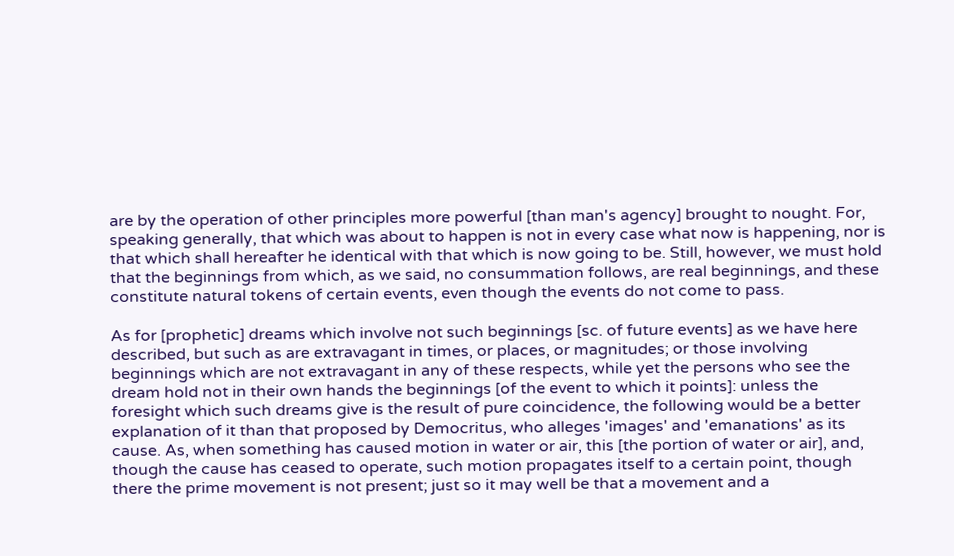are by the operation of other principles more powerful [than man's agency] brought to nought. For, speaking generally, that which was about to happen is not in every case what now is happening, nor is that which shall hereafter he identical with that which is now going to be. Still, however, we must hold that the beginnings from which, as we said, no consummation follows, are real beginnings, and these constitute natural tokens of certain events, even though the events do not come to pass.

As for [prophetic] dreams which involve not such beginnings [sc. of future events] as we have here described, but such as are extravagant in times, or places, or magnitudes; or those involving beginnings which are not extravagant in any of these respects, while yet the persons who see the dream hold not in their own hands the beginnings [of the event to which it points]: unless the foresight which such dreams give is the result of pure coincidence, the following would be a better explanation of it than that proposed by Democritus, who alleges 'images' and 'emanations' as its cause. As, when something has caused motion in water or air, this [the portion of water or air], and, though the cause has ceased to operate, such motion propagates itself to a certain point, though there the prime movement is not present; just so it may well be that a movement and a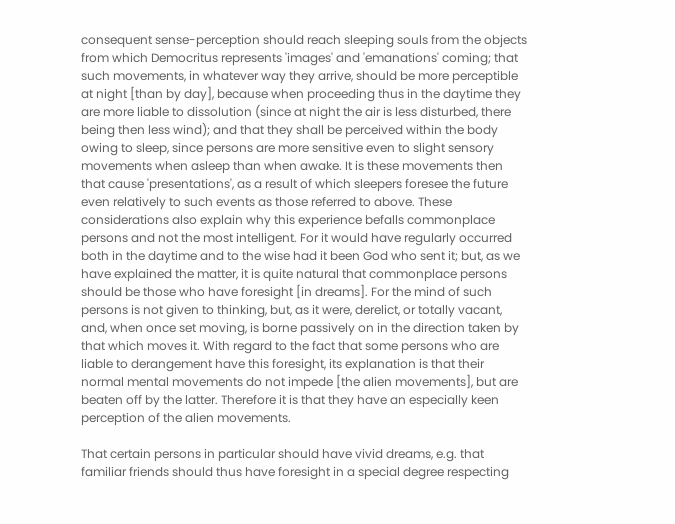consequent sense-perception should reach sleeping souls from the objects from which Democritus represents 'images' and 'emanations' coming; that such movements, in whatever way they arrive, should be more perceptible at night [than by day], because when proceeding thus in the daytime they are more liable to dissolution (since at night the air is less disturbed, there being then less wind); and that they shall be perceived within the body owing to sleep, since persons are more sensitive even to slight sensory movements when asleep than when awake. It is these movements then that cause 'presentations', as a result of which sleepers foresee the future even relatively to such events as those referred to above. These considerations also explain why this experience befalls commonplace persons and not the most intelligent. For it would have regularly occurred both in the daytime and to the wise had it been God who sent it; but, as we have explained the matter, it is quite natural that commonplace persons should be those who have foresight [in dreams]. For the mind of such persons is not given to thinking, but, as it were, derelict, or totally vacant, and, when once set moving, is borne passively on in the direction taken by that which moves it. With regard to the fact that some persons who are liable to derangement have this foresight, its explanation is that their normal mental movements do not impede [the alien movements], but are beaten off by the latter. Therefore it is that they have an especially keen perception of the alien movements.

That certain persons in particular should have vivid dreams, e.g. that familiar friends should thus have foresight in a special degree respecting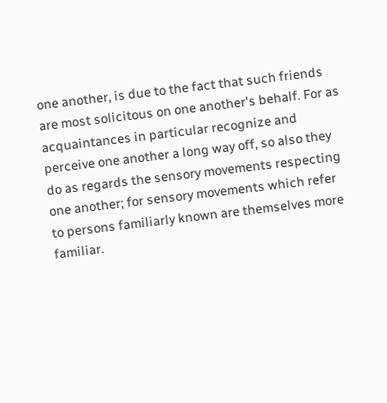one another, is due to the fact that such friends are most solicitous on one another's behalf. For as acquaintances in particular recognize and perceive one another a long way off, so also they do as regards the sensory movements respecting one another; for sensory movements which refer to persons familiarly known are themselves more familiar.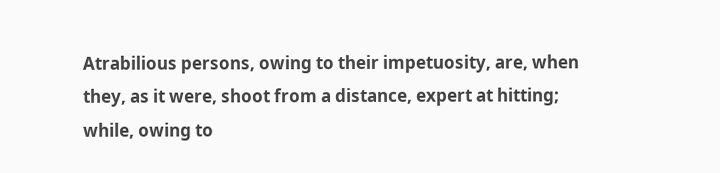Atrabilious persons, owing to their impetuosity, are, when they, as it were, shoot from a distance, expert at hitting; while, owing to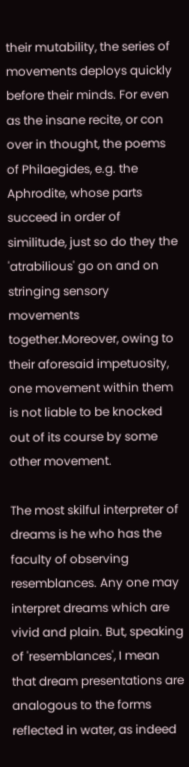their mutability, the series of movements deploys quickly before their minds. For even as the insane recite, or con over in thought, the poems of Philaegides, e.g. the Aphrodite, whose parts succeed in order of similitude, just so do they the 'atrabilious' go on and on stringing sensory movements together.Moreover, owing to their aforesaid impetuosity, one movement within them is not liable to be knocked out of its course by some other movement.

The most skilful interpreter of dreams is he who has the faculty of observing resemblances. Any one may interpret dreams which are vivid and plain. But, speaking of 'resemblances', I mean that dream presentations are analogous to the forms reflected in water, as indeed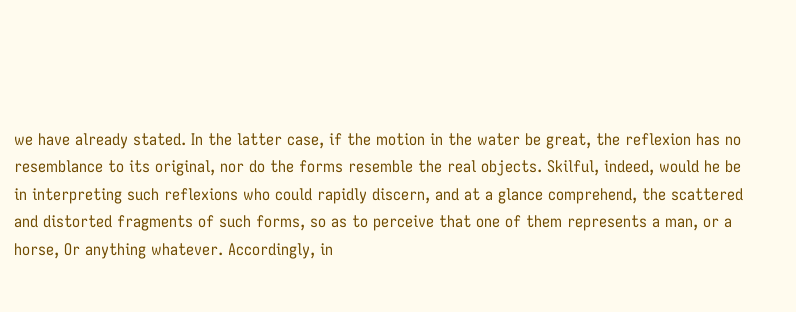we have already stated. In the latter case, if the motion in the water be great, the reflexion has no resemblance to its original, nor do the forms resemble the real objects. Skilful, indeed, would he be in interpreting such reflexions who could rapidly discern, and at a glance comprehend, the scattered and distorted fragments of such forms, so as to perceive that one of them represents a man, or a horse, Or anything whatever. Accordingly, in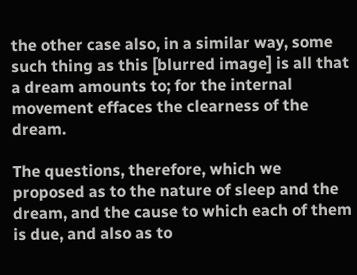the other case also, in a similar way, some such thing as this [blurred image] is all that a dream amounts to; for the internal movement effaces the clearness of the dream.

The questions, therefore, which we proposed as to the nature of sleep and the dream, and the cause to which each of them is due, and also as to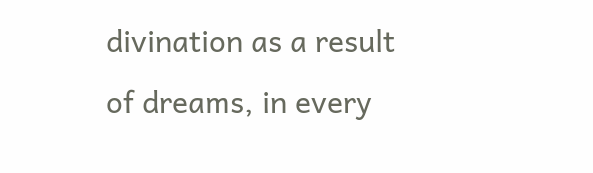divination as a result of dreams, in every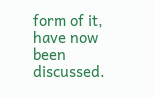form of it, have now been discussed.